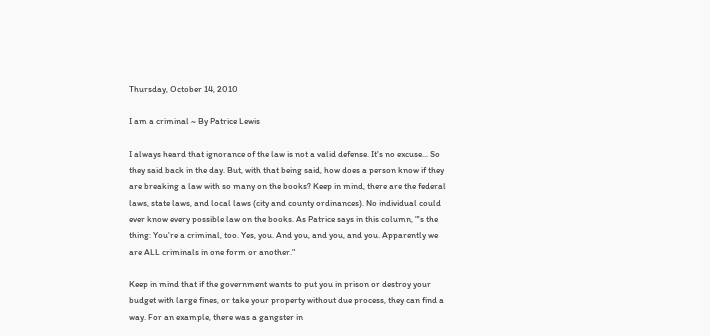Thursday, October 14, 2010

I am a criminal ~ By Patrice Lewis

I always heard that ignorance of the law is not a valid defense. It's no excuse... So they said back in the day. But, with that being said, how does a person know if they are breaking a law with so many on the books? Keep in mind, there are the federal laws, state laws, and local laws (city and county ordinances). No individual could ever know every possible law on the books. As Patrice says in this column, "'s the thing: You're a criminal, too. Yes, you. And you, and you, and you. Apparently we are ALL criminals in one form or another."

Keep in mind that if the government wants to put you in prison or destroy your budget with large fines, or take your property without due process, they can find a way. For an example, there was a gangster in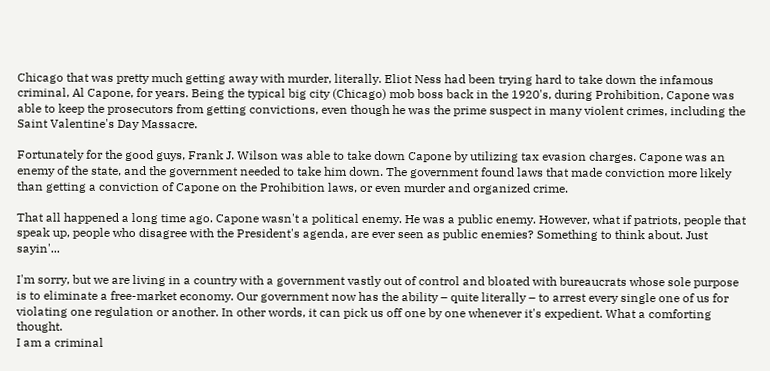Chicago that was pretty much getting away with murder, literally. Eliot Ness had been trying hard to take down the infamous criminal, Al Capone, for years. Being the typical big city (Chicago) mob boss back in the 1920's, during Prohibition, Capone was able to keep the prosecutors from getting convictions, even though he was the prime suspect in many violent crimes, including the Saint Valentine's Day Massacre.

Fortunately for the good guys, Frank J. Wilson was able to take down Capone by utilizing tax evasion charges. Capone was an enemy of the state, and the government needed to take him down. The government found laws that made conviction more likely than getting a conviction of Capone on the Prohibition laws, or even murder and organized crime.

That all happened a long time ago. Capone wasn't a political enemy. He was a public enemy. However, what if patriots, people that speak up, people who disagree with the President's agenda, are ever seen as public enemies? Something to think about. Just sayin'...

I'm sorry, but we are living in a country with a government vastly out of control and bloated with bureaucrats whose sole purpose is to eliminate a free-market economy. Our government now has the ability – quite literally – to arrest every single one of us for violating one regulation or another. In other words, it can pick us off one by one whenever it's expedient. What a comforting thought.
I am a criminal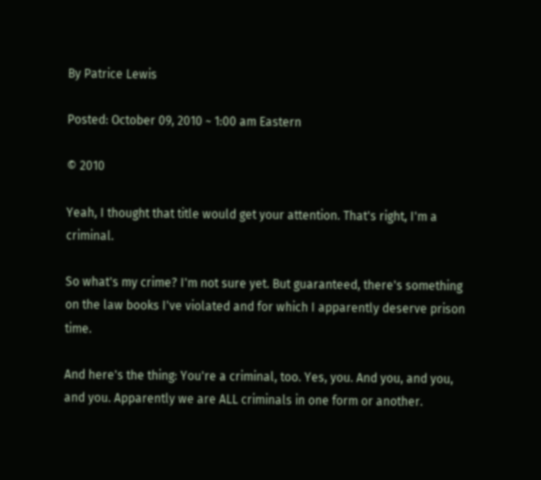By Patrice Lewis

Posted: October 09, 2010 ~ 1:00 am Eastern

© 2010

Yeah, I thought that title would get your attention. That's right, I'm a criminal.

So what's my crime? I'm not sure yet. But guaranteed, there's something on the law books I've violated and for which I apparently deserve prison time.

And here's the thing: You're a criminal, too. Yes, you. And you, and you, and you. Apparently we are ALL criminals in one form or another.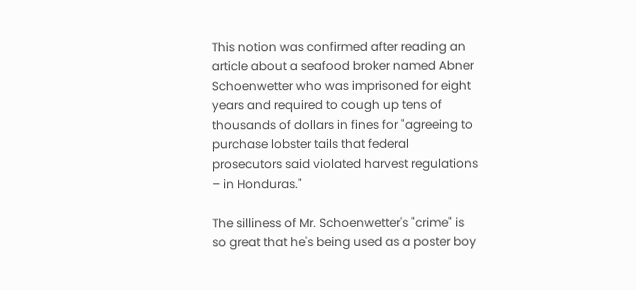This notion was confirmed after reading an article about a seafood broker named Abner Schoenwetter who was imprisoned for eight years and required to cough up tens of thousands of dollars in fines for "agreeing to purchase lobster tails that federal prosecutors said violated harvest regulations – in Honduras."

The silliness of Mr. Schoenwetter's "crime" is so great that he's being used as a poster boy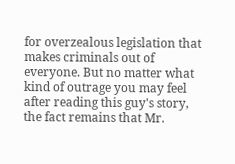for overzealous legislation that makes criminals out of everyone. But no matter what kind of outrage you may feel after reading this guy's story, the fact remains that Mr.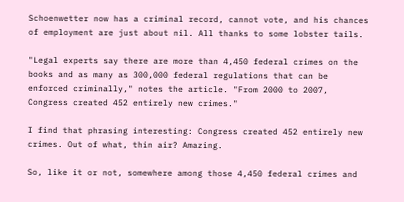Schoenwetter now has a criminal record, cannot vote, and his chances of employment are just about nil. All thanks to some lobster tails.

"Legal experts say there are more than 4,450 federal crimes on the books and as many as 300,000 federal regulations that can be enforced criminally," notes the article. "From 2000 to 2007, Congress created 452 entirely new crimes."

I find that phrasing interesting: Congress created 452 entirely new crimes. Out of what, thin air? Amazing.

So, like it or not, somewhere among those 4,450 federal crimes and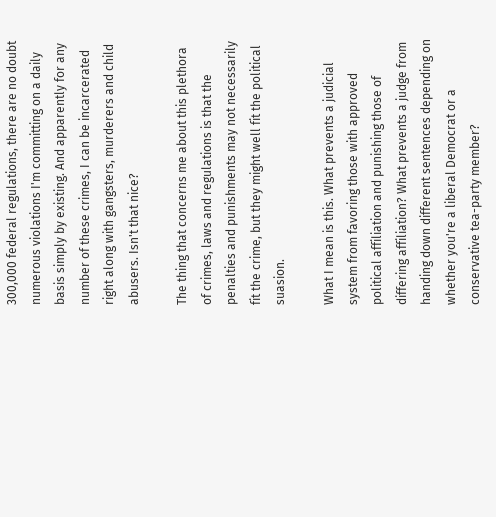300,000 federal regulations, there are no doubt numerous violations I'm committing on a daily basis simply by existing. And apparently for any number of these crimes, I can be incarcerated right along with gangsters, murderers and child abusers. Isn't that nice?

The thing that concerns me about this plethora of crimes, laws and regulations is that the penalties and punishments may not necessarily fit the crime, but they might well fit the political suasion.

What I mean is this. What prevents a judicial system from favoring those with approved political affiliation and punishing those of differing affiliation? What prevents a judge from handing down different sentences depending on whether you're a liberal Democrat or a conservative tea-party member?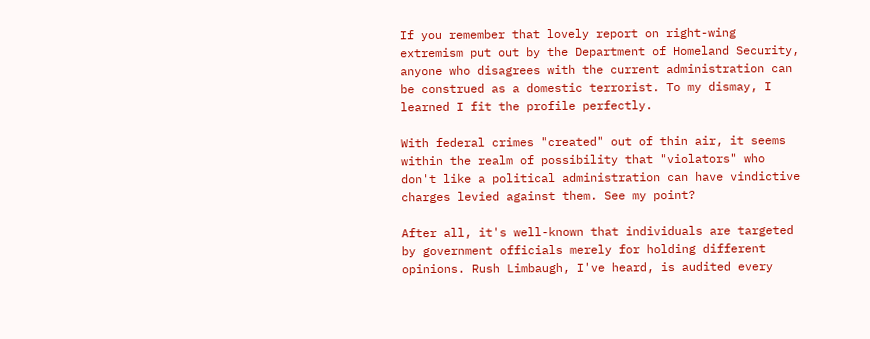If you remember that lovely report on right-wing extremism put out by the Department of Homeland Security, anyone who disagrees with the current administration can be construed as a domestic terrorist. To my dismay, I learned I fit the profile perfectly.

With federal crimes "created" out of thin air, it seems within the realm of possibility that "violators" who don't like a political administration can have vindictive charges levied against them. See my point?

After all, it's well-known that individuals are targeted by government officials merely for holding different opinions. Rush Limbaugh, I've heard, is audited every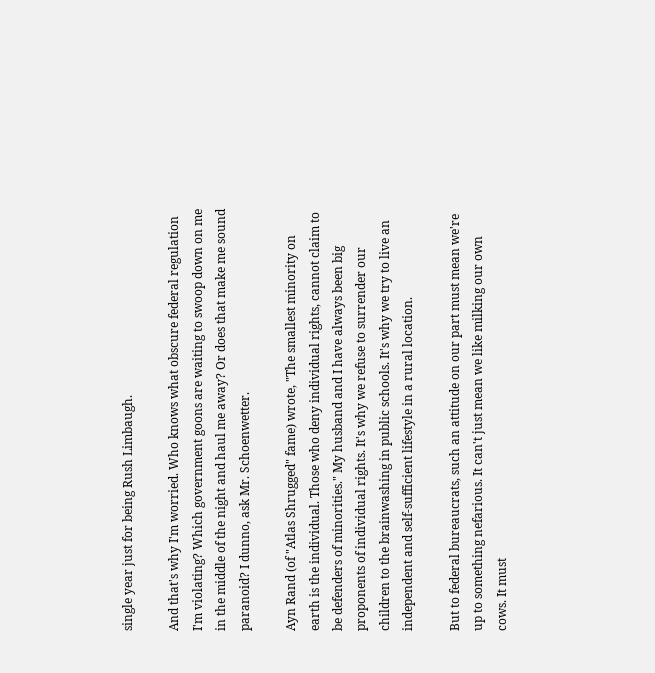single year just for being Rush Limbaugh.

And that's why I'm worried. Who knows what obscure federal regulation I'm violating? Which government goons are waiting to swoop down on me in the middle of the night and haul me away? Or does that make me sound paranoid? I dunno, ask Mr. Schoenwetter.

Ayn Rand (of "Atlas Shrugged" fame) wrote, "The smallest minority on earth is the individual. Those who deny individual rights, cannot claim to be defenders of minorities." My husband and I have always been big proponents of individual rights. It's why we refuse to surrender our children to the brainwashing in public schools. It's why we try to live an independent and self-sufficient lifestyle in a rural location.

But to federal bureaucrats, such an attitude on our part must mean we're up to something nefarious. It can't just mean we like milking our own cows. It must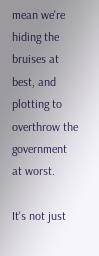mean we're hiding the bruises at best, and plotting to overthrow the government at worst.

It's not just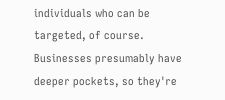individuals who can be targeted, of course. Businesses presumably have deeper pockets, so they're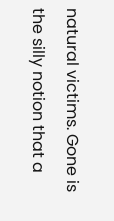natural victims. Gone is the silly notion that a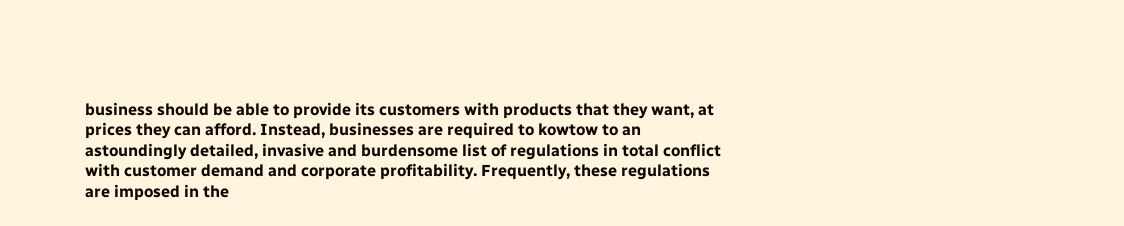business should be able to provide its customers with products that they want, at prices they can afford. Instead, businesses are required to kowtow to an astoundingly detailed, invasive and burdensome list of regulations in total conflict with customer demand and corporate profitability. Frequently, these regulations are imposed in the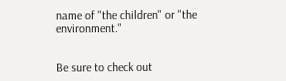name of "the children" or "the environment."


Be sure to check out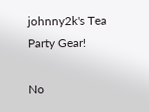johnny2k's Tea Party Gear!

No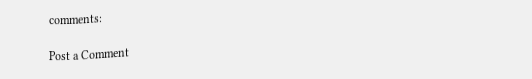comments:

Post a Comment